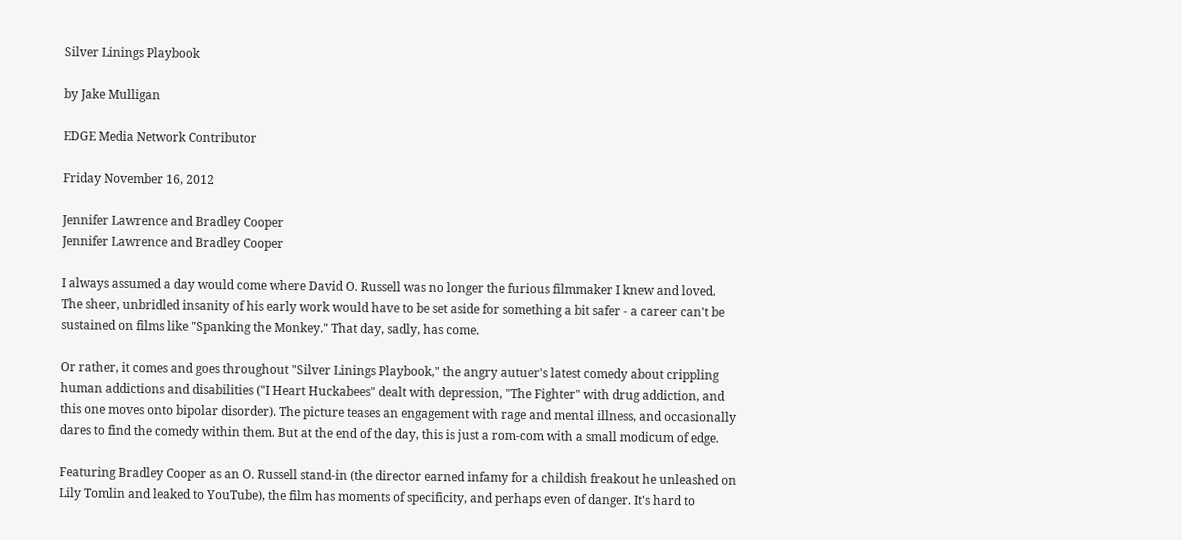Silver Linings Playbook

by Jake Mulligan

EDGE Media Network Contributor

Friday November 16, 2012

Jennifer Lawrence and Bradley Cooper
Jennifer Lawrence and Bradley Cooper

I always assumed a day would come where David O. Russell was no longer the furious filmmaker I knew and loved. The sheer, unbridled insanity of his early work would have to be set aside for something a bit safer - a career can't be sustained on films like "Spanking the Monkey." That day, sadly, has come.

Or rather, it comes and goes throughout "Silver Linings Playbook," the angry autuer's latest comedy about crippling human addictions and disabilities ("I Heart Huckabees" dealt with depression, "The Fighter" with drug addiction, and this one moves onto bipolar disorder). The picture teases an engagement with rage and mental illness, and occasionally dares to find the comedy within them. But at the end of the day, this is just a rom-com with a small modicum of edge.

Featuring Bradley Cooper as an O. Russell stand-in (the director earned infamy for a childish freakout he unleashed on Lily Tomlin and leaked to YouTube), the film has moments of specificity, and perhaps even of danger. It's hard to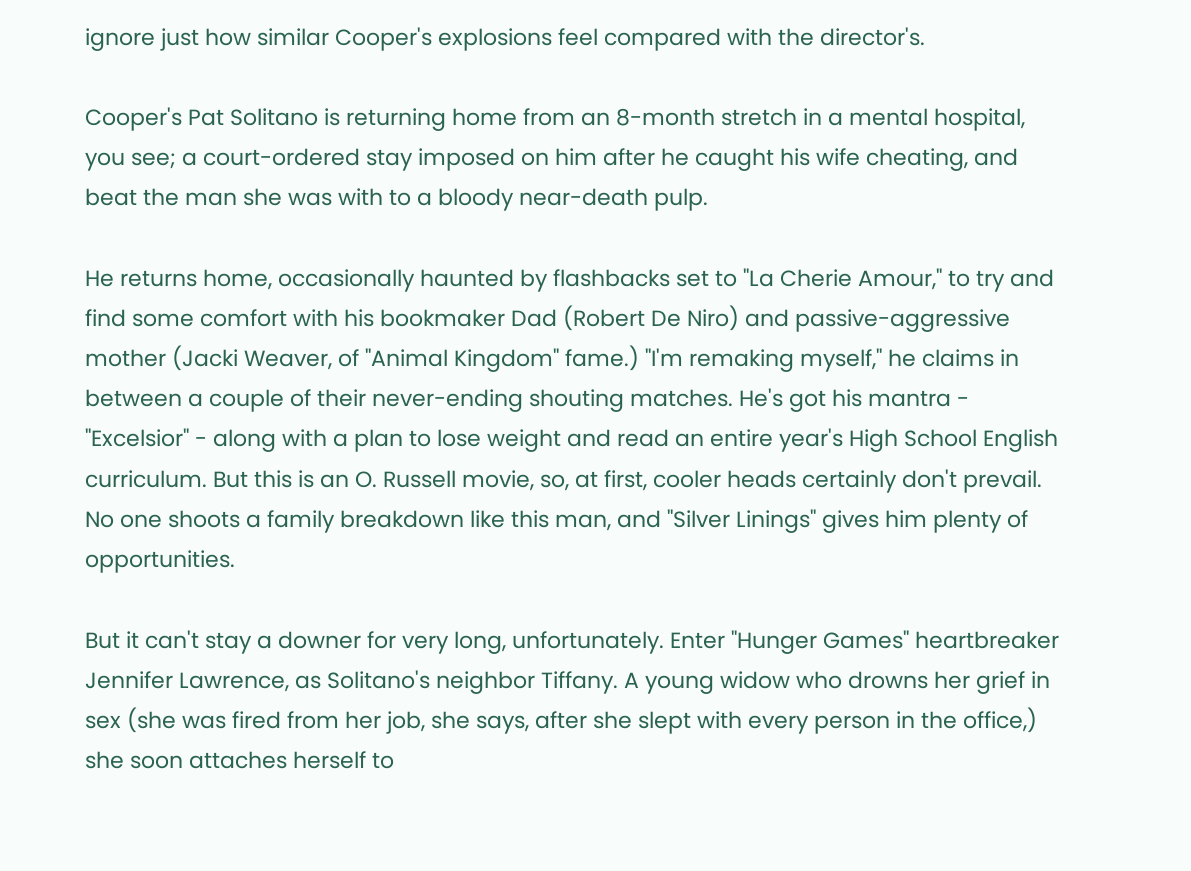ignore just how similar Cooper's explosions feel compared with the director's.

Cooper's Pat Solitano is returning home from an 8-month stretch in a mental hospital, you see; a court-ordered stay imposed on him after he caught his wife cheating, and beat the man she was with to a bloody near-death pulp.

He returns home, occasionally haunted by flashbacks set to "La Cherie Amour," to try and find some comfort with his bookmaker Dad (Robert De Niro) and passive-aggressive mother (Jacki Weaver, of "Animal Kingdom" fame.) "I'm remaking myself," he claims in between a couple of their never-ending shouting matches. He's got his mantra - "Excelsior" - along with a plan to lose weight and read an entire year's High School English curriculum. But this is an O. Russell movie, so, at first, cooler heads certainly don't prevail. No one shoots a family breakdown like this man, and "Silver Linings" gives him plenty of opportunities.

But it can't stay a downer for very long, unfortunately. Enter "Hunger Games" heartbreaker Jennifer Lawrence, as Solitano's neighbor Tiffany. A young widow who drowns her grief in sex (she was fired from her job, she says, after she slept with every person in the office,) she soon attaches herself to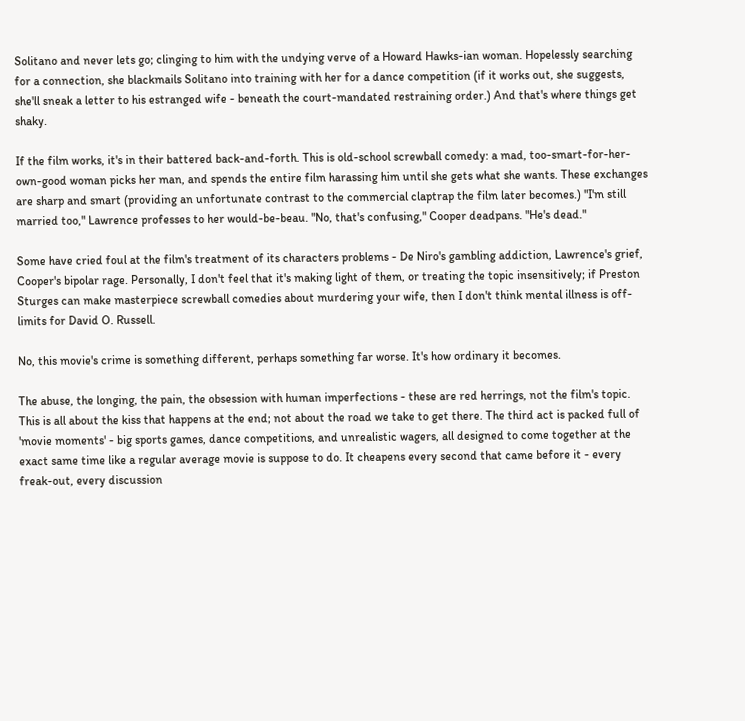Solitano and never lets go; clinging to him with the undying verve of a Howard Hawks-ian woman. Hopelessly searching for a connection, she blackmails Solitano into training with her for a dance competition (if it works out, she suggests, she'll sneak a letter to his estranged wife - beneath the court-mandated restraining order.) And that's where things get shaky.

If the film works, it's in their battered back-and-forth. This is old-school screwball comedy: a mad, too-smart-for-her-own-good woman picks her man, and spends the entire film harassing him until she gets what she wants. These exchanges are sharp and smart (providing an unfortunate contrast to the commercial claptrap the film later becomes.) "I'm still married too," Lawrence professes to her would-be-beau. "No, that's confusing," Cooper deadpans. "He's dead."

Some have cried foul at the film's treatment of its characters problems - De Niro's gambling addiction, Lawrence's grief, Cooper's bipolar rage. Personally, I don't feel that it's making light of them, or treating the topic insensitively; if Preston Sturges can make masterpiece screwball comedies about murdering your wife, then I don't think mental illness is off-limits for David O. Russell.

No, this movie's crime is something different, perhaps something far worse. It's how ordinary it becomes.

The abuse, the longing, the pain, the obsession with human imperfections - these are red herrings, not the film's topic. This is all about the kiss that happens at the end; not about the road we take to get there. The third act is packed full of 'movie moments' - big sports games, dance competitions, and unrealistic wagers, all designed to come together at the exact same time like a regular average movie is suppose to do. It cheapens every second that came before it - every freak-out, every discussion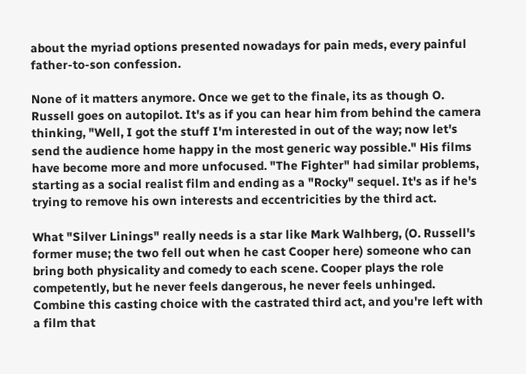about the myriad options presented nowadays for pain meds, every painful father-to-son confession.

None of it matters anymore. Once we get to the finale, its as though O. Russell goes on autopilot. It's as if you can hear him from behind the camera thinking, "Well, I got the stuff I'm interested in out of the way; now let's send the audience home happy in the most generic way possible." His films have become more and more unfocused. "The Fighter" had similar problems, starting as a social realist film and ending as a "Rocky" sequel. It's as if he's trying to remove his own interests and eccentricities by the third act.

What "Silver Linings" really needs is a star like Mark Walhberg, (O. Russell's former muse; the two fell out when he cast Cooper here) someone who can bring both physicality and comedy to each scene. Cooper plays the role competently, but he never feels dangerous, he never feels unhinged. Combine this casting choice with the castrated third act, and you're left with a film that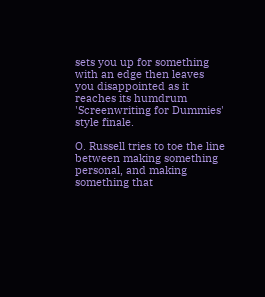sets you up for something with an edge then leaves you disappointed as it reaches its humdrum 'Screenwriting for Dummies' style finale.

O. Russell tries to toe the line between making something personal, and making something that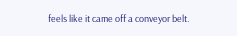feels like it came off a conveyor belt.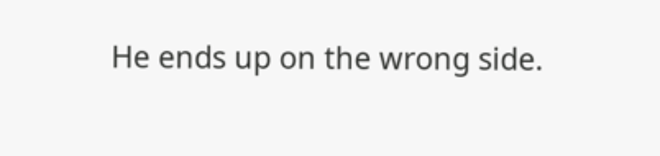He ends up on the wrong side.